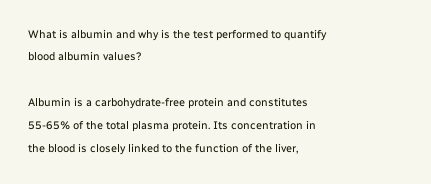What is albumin and why is the test performed to quantify blood albumin values?

Albumin is a carbohydrate-free protein and constitutes 55-65% of the total plasma protein. Its concentration in the blood is closely linked to the function of the liver,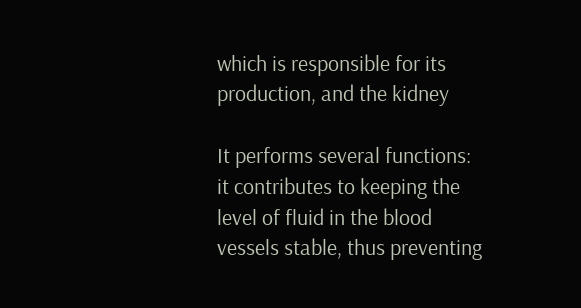which is responsible for its production, and the kidney

It performs several functions: it contributes to keeping the level of fluid in the blood vessels stable, thus preventing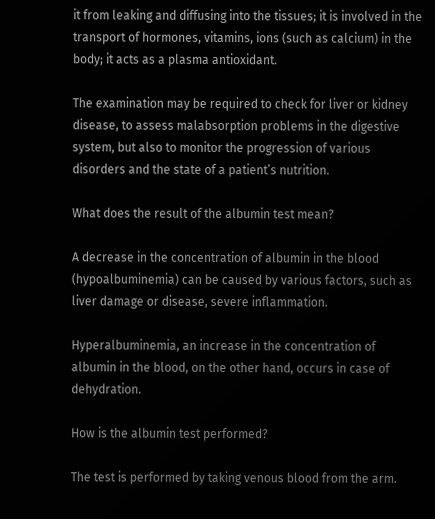it from leaking and diffusing into the tissues; it is involved in the transport of hormones, vitamins, ions (such as calcium) in the body; it acts as a plasma antioxidant.

The examination may be required to check for liver or kidney disease, to assess malabsorption problems in the digestive system, but also to monitor the progression of various disorders and the state of a patient’s nutrition.

What does the result of the albumin test mean?

A decrease in the concentration of albumin in the blood (hypoalbuminemia) can be caused by various factors, such as liver damage or disease, severe inflammation.

Hyperalbuminemia, an increase in the concentration of albumin in the blood, on the other hand, occurs in case of dehydration.

How is the albumin test performed?

The test is performed by taking venous blood from the arm.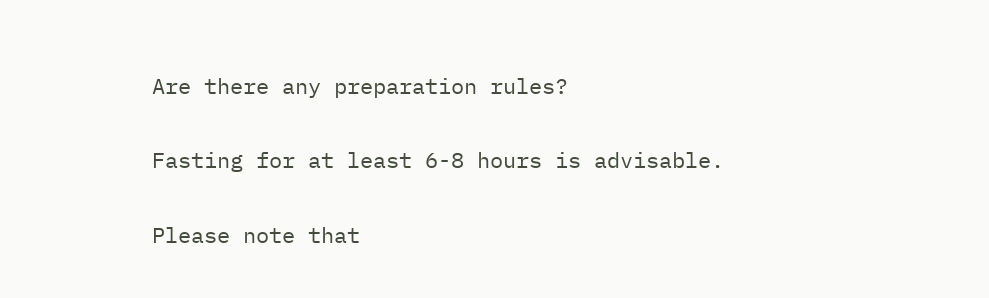Are there any preparation rules?

Fasting for at least 6-8 hours is advisable.

Please note that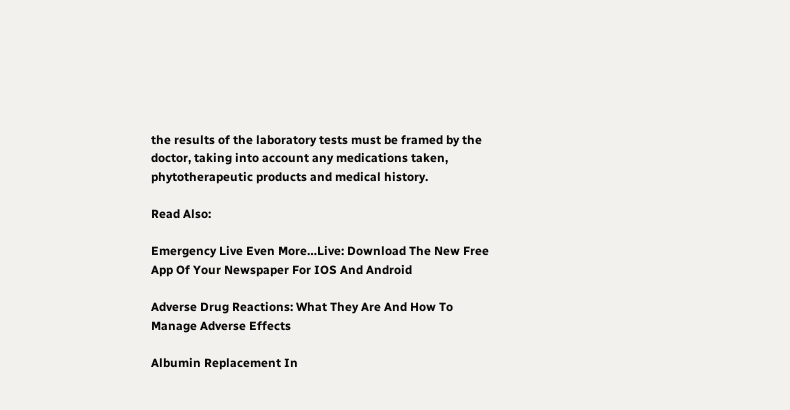the results of the laboratory tests must be framed by the doctor, taking into account any medications taken, phytotherapeutic products and medical history.

Read Also:

Emergency Live Even More…Live: Download The New Free App Of Your Newspaper For IOS And Android

Adverse Drug Reactions: What They Are And How To Manage Adverse Effects

Albumin Replacement In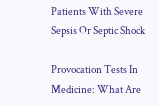Patients With Severe Sepsis Or Septic Shock

Provocation Tests In Medicine: What Are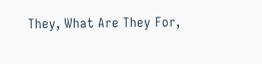They, What Are They For,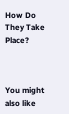How Do They Take Place?



You might also like